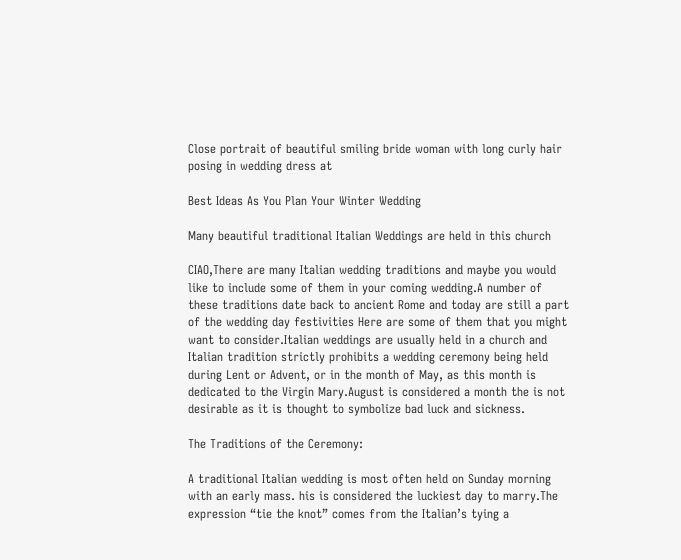Close portrait of beautiful smiling bride woman with long curly hair posing in wedding dress at

Best Ideas As You Plan Your Winter Wedding

Many beautiful traditional Italian Weddings are held in this church

CIAO,There are many Italian wedding traditions and maybe you would like to include some of them in your coming wedding.A number of these traditions date back to ancient Rome and today are still a part of the wedding day festivities Here are some of them that you might want to consider.Italian weddings are usually held in a church and Italian tradition strictly prohibits a wedding ceremony being held during Lent or Advent, or in the month of May, as this month is dedicated to the Virgin Mary.August is considered a month the is not desirable as it is thought to symbolize bad luck and sickness.

The Traditions of the Ceremony:

A traditional Italian wedding is most often held on Sunday morning with an early mass. his is considered the luckiest day to marry.The expression “tie the knot” comes from the Italian’s tying a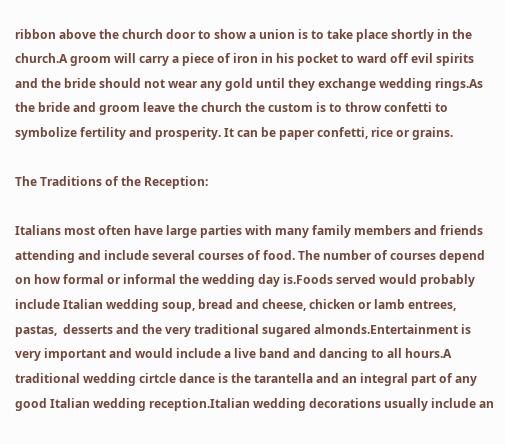ribbon above the church door to show a union is to take place shortly in the church.A groom will carry a piece of iron in his pocket to ward off evil spirits and the bride should not wear any gold until they exchange wedding rings.As the bride and groom leave the church the custom is to throw confetti to symbolize fertility and prosperity. It can be paper confetti, rice or grains.

The Traditions of the Reception:

Italians most often have large parties with many family members and friends attending and include several courses of food. The number of courses depend on how formal or informal the wedding day is.Foods served would probably include Italian wedding soup, bread and cheese, chicken or lamb entrees, pastas,  desserts and the very traditional sugared almonds.Entertainment is very important and would include a live band and dancing to all hours.A traditional wedding cirtcle dance is the tarantella and an integral part of any good Italian wedding reception.Italian wedding decorations usually include an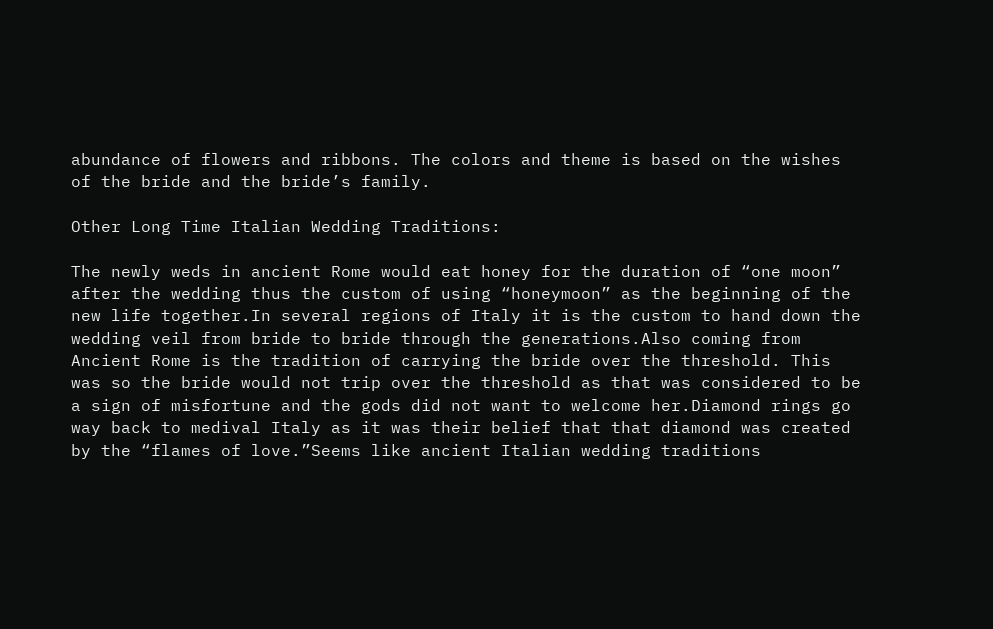abundance of flowers and ribbons. The colors and theme is based on the wishes of the bride and the bride’s family.

Other Long Time Italian Wedding Traditions:

The newly weds in ancient Rome would eat honey for the duration of “one moon” after the wedding thus the custom of using “honeymoon” as the beginning of the new life together.In several regions of Italy it is the custom to hand down the wedding veil from bride to bride through the generations.Also coming from Ancient Rome is the tradition of carrying the bride over the threshold. This was so the bride would not trip over the threshold as that was considered to be a sign of misfortune and the gods did not want to welcome her.Diamond rings go way back to medival Italy as it was their belief that that diamond was created by the “flames of love.”Seems like ancient Italian wedding traditions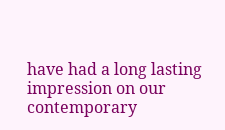have had a long lasting impression on our contemporary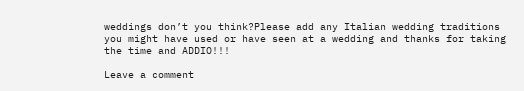weddings don’t you think?Please add any Italian wedding traditions you might have used or have seen at a wedding and thanks for taking the time and ADDIO!!!

Leave a comment